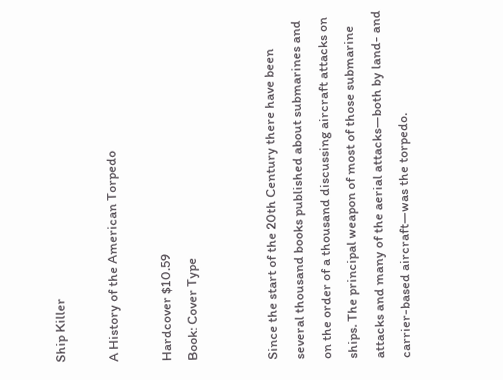Ship Killer

A History of the American Torpedo

Hardcover $10.59
Book: Cover Type


Since the start of the 20th Century there have been several thousand books published about submarines and on the order of a thousand discussing aircraft attacks on ships. The principal weapon of most of those submarine attacks and many of the aerial attacks—both by land- and carrier-based aircraft—was the torpedo.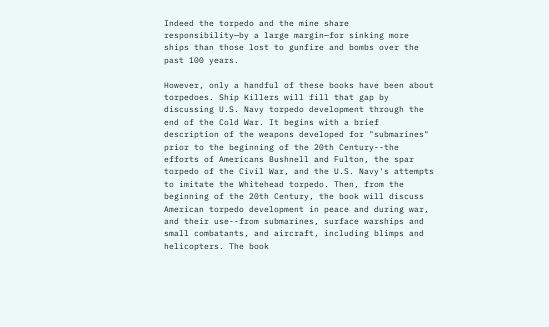Indeed the torpedo and the mine share responsibility—by a large margin—for sinking more ships than those lost to gunfire and bombs over the past 100 years.

However, only a handful of these books have been about torpedoes. Ship Killers will fill that gap by discussing U.S. Navy torpedo development through the end of the Cold War. It begins with a brief description of the weapons developed for "submarines" prior to the beginning of the 20th Century--the efforts of Americans Bushnell and Fulton, the spar torpedo of the Civil War, and the U.S. Navy's attempts to imitate the Whitehead torpedo. Then, from the beginning of the 20th Century, the book will discuss American torpedo development in peace and during war, and their use--from submarines, surface warships and small combatants, and aircraft, including blimps and helicopters. The book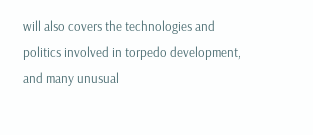will also covers the technologies and politics involved in torpedo development, and many unusual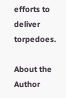efforts to deliver torpedoes.

About the Author